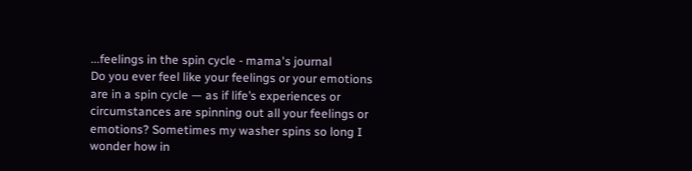...feelings in the spin cycle - mama's journal
Do you ever feel like your feelings or your emotions are in a spin cycle — as if life’s experiences or circumstances are spinning out all your feelings or emotions? Sometimes my washer spins so long I wonder how in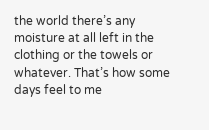the world there’s any moisture at all left in the clothing or the towels or whatever. That’s how some days feel to me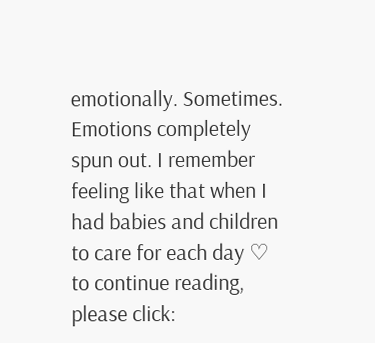emotionally. Sometimes. Emotions completely spun out. I remember feeling like that when I had babies and children to care for each day ♡ to continue reading, please click: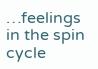…feelings in the spin cycle